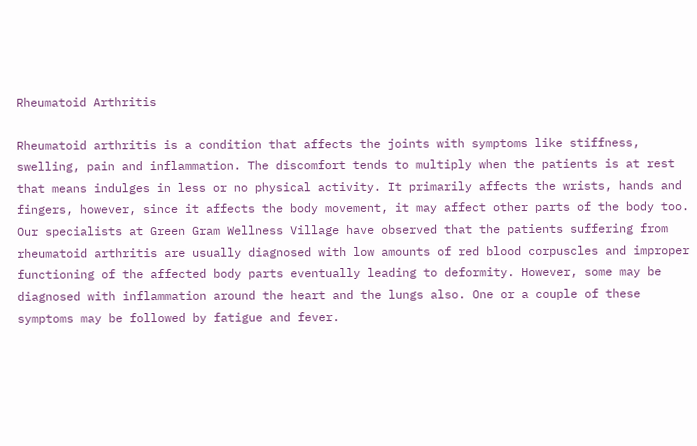Rheumatoid Arthritis

Rheumatoid arthritis is a condition that affects the joints with symptoms like stiffness, swelling, pain and inflammation. The discomfort tends to multiply when the patients is at rest that means indulges in less or no physical activity. It primarily affects the wrists, hands and fingers, however, since it affects the body movement, it may affect other parts of the body too. Our specialists at Green Gram Wellness Village have observed that the patients suffering from rheumatoid arthritis are usually diagnosed with low amounts of red blood corpuscles and improper functioning of the affected body parts eventually leading to deformity. However, some may be diagnosed with inflammation around the heart and the lungs also. One or a couple of these symptoms may be followed by fatigue and fever.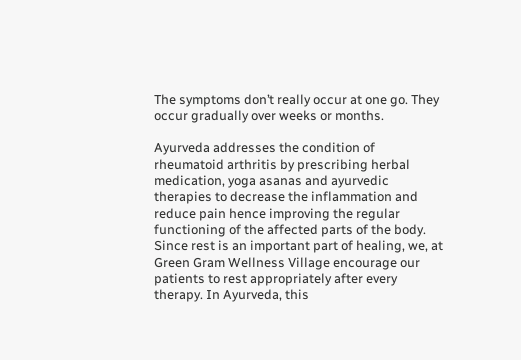The symptoms don’t really occur at one go. They occur gradually over weeks or months.

Ayurveda addresses the condition of rheumatoid arthritis by prescribing herbal medication, yoga asanas and ayurvedic therapies to decrease the inflammation and reduce pain hence improving the regular functioning of the affected parts of the body. Since rest is an important part of healing, we, at Green Gram Wellness Village encourage our patients to rest appropriately after every therapy. In Ayurveda, this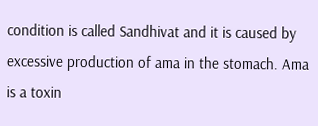condition is called Sandhivat and it is caused by excessive production of ama in the stomach. Ama is a toxin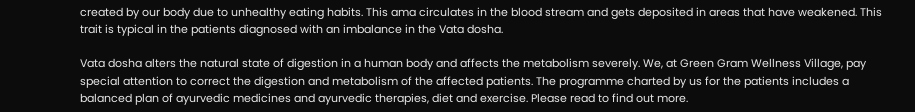created by our body due to unhealthy eating habits. This ama circulates in the blood stream and gets deposited in areas that have weakened. This trait is typical in the patients diagnosed with an imbalance in the Vata dosha.

Vata dosha alters the natural state of digestion in a human body and affects the metabolism severely. We, at Green Gram Wellness Village, pay special attention to correct the digestion and metabolism of the affected patients. The programme charted by us for the patients includes a balanced plan of ayurvedic medicines and ayurvedic therapies, diet and exercise. Please read to find out more.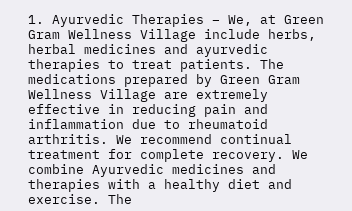1. Ayurvedic Therapies – We, at Green Gram Wellness Village include herbs, herbal medicines and ayurvedic therapies to treat patients. The medications prepared by Green Gram Wellness Village are extremely effective in reducing pain and inflammation due to rheumatoid arthritis. We recommend continual treatment for complete recovery. We combine Ayurvedic medicines and therapies with a healthy diet and exercise. The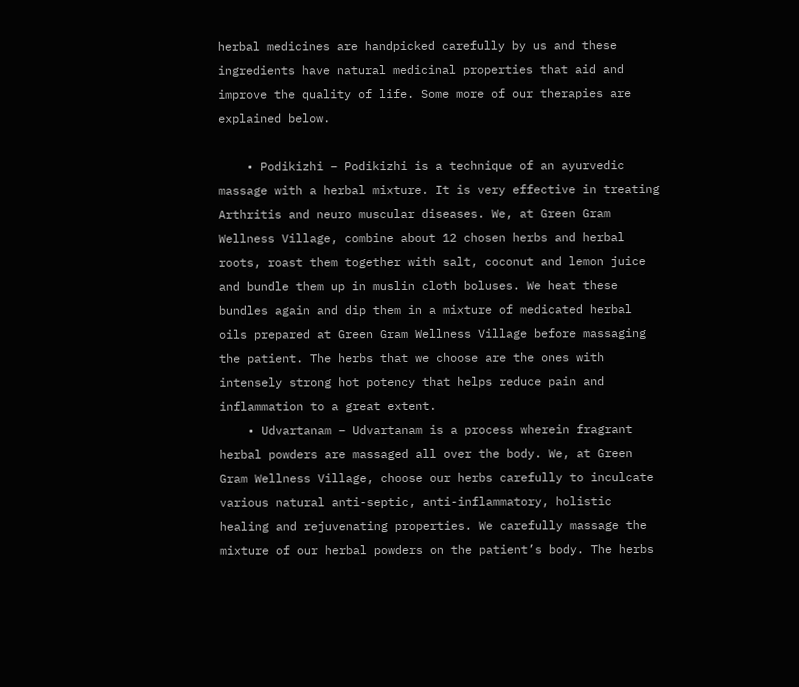herbal medicines are handpicked carefully by us and these ingredients have natural medicinal properties that aid and improve the quality of life. Some more of our therapies are explained below.

    • Podikizhi – Podikizhi is a technique of an ayurvedic massage with a herbal mixture. It is very effective in treating Arthritis and neuro muscular diseases. We, at Green Gram Wellness Village, combine about 12 chosen herbs and herbal roots, roast them together with salt, coconut and lemon juice and bundle them up in muslin cloth boluses. We heat these bundles again and dip them in a mixture of medicated herbal oils prepared at Green Gram Wellness Village before massaging the patient. The herbs that we choose are the ones with intensely strong hot potency that helps reduce pain and inflammation to a great extent.
    • Udvartanam – Udvartanam is a process wherein fragrant herbal powders are massaged all over the body. We, at Green Gram Wellness Village, choose our herbs carefully to inculcate various natural anti-septic, anti-inflammatory, holistic healing and rejuvenating properties. We carefully massage the mixture of our herbal powders on the patient’s body. The herbs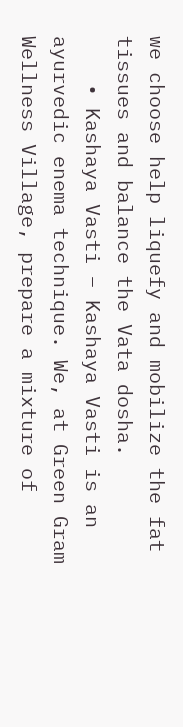we choose help liquefy and mobilize the fat tissues and balance the Vata dosha.
    • Kashaya Vasti – Kashaya Vasti is an ayurvedic enema technique. We, at Green Gram Wellness Village, prepare a mixture of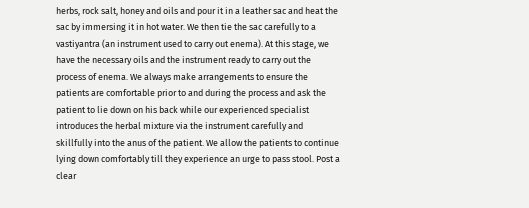herbs, rock salt, honey and oils and pour it in a leather sac and heat the sac by immersing it in hot water. We then tie the sac carefully to a vastiyantra (an instrument used to carry out enema). At this stage, we have the necessary oils and the instrument ready to carry out the process of enema. We always make arrangements to ensure the patients are comfortable prior to and during the process and ask the patient to lie down on his back while our experienced specialist introduces the herbal mixture via the instrument carefully and skillfully into the anus of the patient. We allow the patients to continue lying down comfortably till they experience an urge to pass stool. Post a clear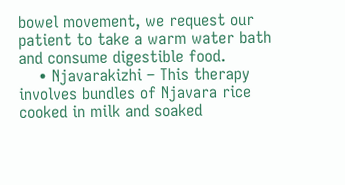bowel movement, we request our patient to take a warm water bath and consume digestible food.
    • Njavarakizhi – This therapy involves bundles of Njavara rice cooked in milk and soaked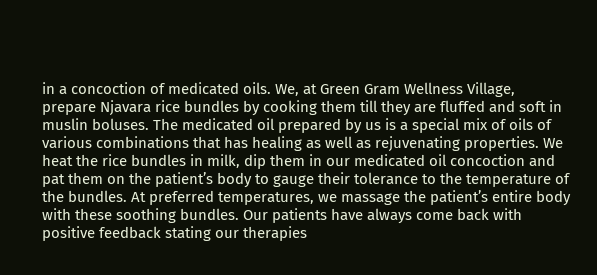in a concoction of medicated oils. We, at Green Gram Wellness Village, prepare Njavara rice bundles by cooking them till they are fluffed and soft in muslin boluses. The medicated oil prepared by us is a special mix of oils of various combinations that has healing as well as rejuvenating properties. We heat the rice bundles in milk, dip them in our medicated oil concoction and pat them on the patient’s body to gauge their tolerance to the temperature of the bundles. At preferred temperatures, we massage the patient’s entire body with these soothing bundles. Our patients have always come back with positive feedback stating our therapies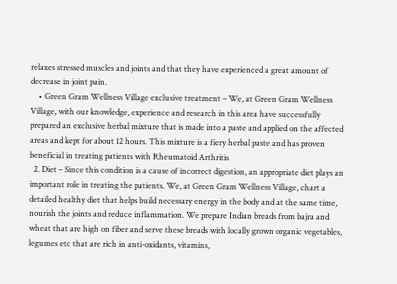relaxes stressed muscles and joints and that they have experienced a great amount of decrease in joint pain.
    • Green Gram Wellness Village exclusive treatment – We, at Green Gram Wellness Village, with our knowledge, experience and research in this area have successfully prepared an exclusive herbal mixture that is made into a paste and applied on the affected areas and kept for about 12 hours. This mixture is a fiery herbal paste and has proven beneficial in treating patients with Rheumatoid Arthritis
  2. Diet – Since this condition is a cause of incorrect digestion, an appropriate diet plays an important role in treating the patients. We, at Green Gram Wellness Village, chart a detailed healthy diet that helps build necessary energy in the body and at the same time, nourish the joints and reduce inflammation. We prepare Indian breads from bajra and wheat that are high on fiber and serve these breads with locally grown organic vegetables, legumes etc that are rich in anti-oxidants, vitamins,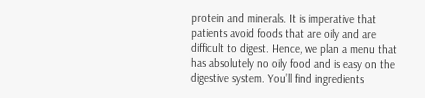protein and minerals. It is imperative that patients avoid foods that are oily and are difficult to digest. Hence, we plan a menu that has absolutely no oily food and is easy on the digestive system. You’ll find ingredients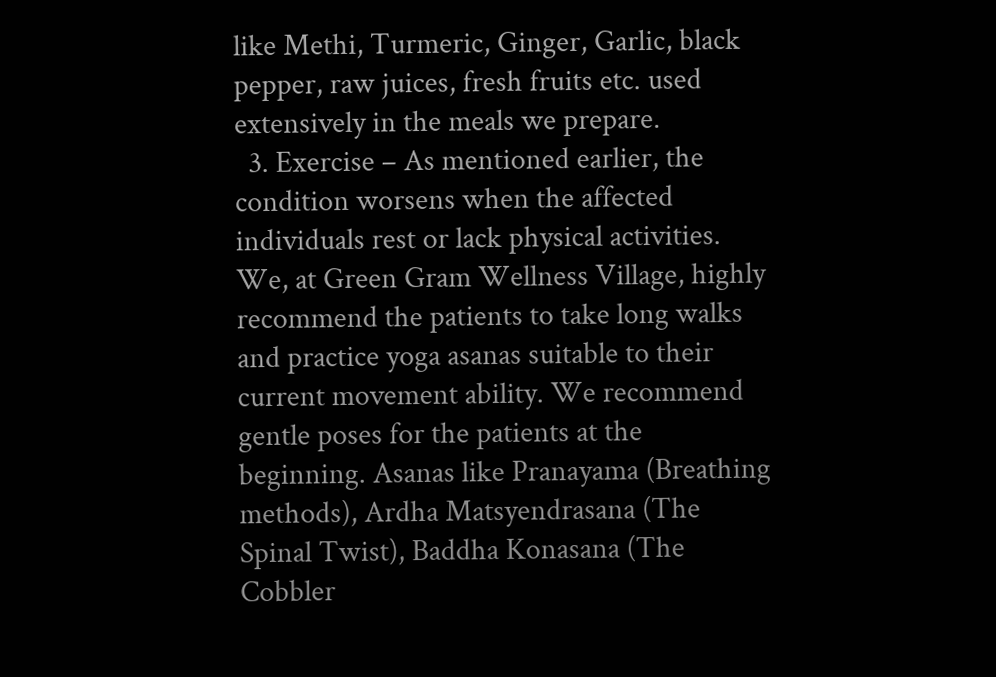like Methi, Turmeric, Ginger, Garlic, black pepper, raw juices, fresh fruits etc. used extensively in the meals we prepare.
  3. Exercise – As mentioned earlier, the condition worsens when the affected individuals rest or lack physical activities. We, at Green Gram Wellness Village, highly recommend the patients to take long walks and practice yoga asanas suitable to their current movement ability. We recommend gentle poses for the patients at the beginning. Asanas like Pranayama (Breathing methods), Ardha Matsyendrasana (The Spinal Twist), Baddha Konasana (The Cobbler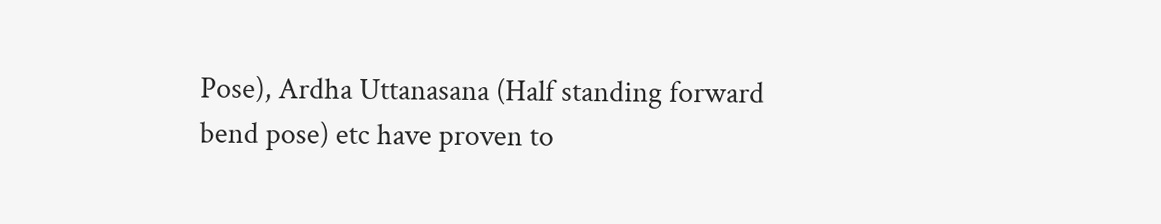Pose), Ardha Uttanasana (Half standing forward bend pose) etc have proven to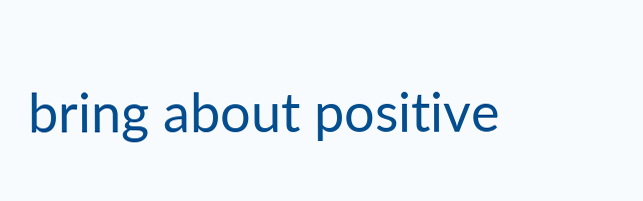bring about positive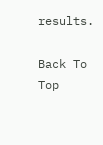results.

Back To Top